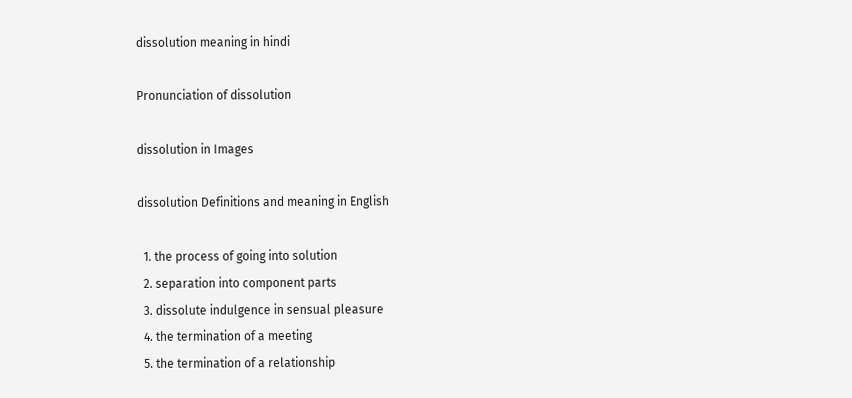dissolution meaning in hindi

Pronunciation of dissolution

dissolution in Images

dissolution Definitions and meaning in English

  1. the process of going into solution
  2. separation into component parts
  3. dissolute indulgence in sensual pleasure
  4. the termination of a meeting
  5. the termination of a relationship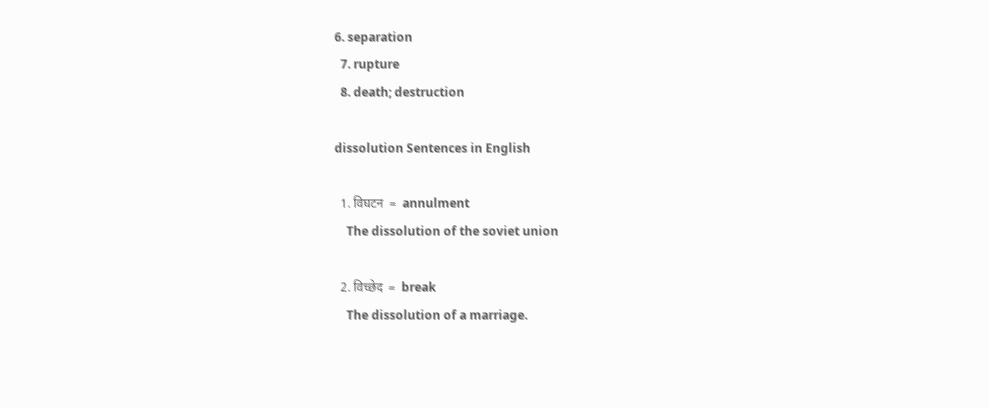6. separation
  7. rupture
  8. death; destruction

dissolution Sentences in English

  1. विघटन  =  annulment
    The dissolution of the soviet union

  2. विच्छेद  =  break
    The dissolution of a marriage.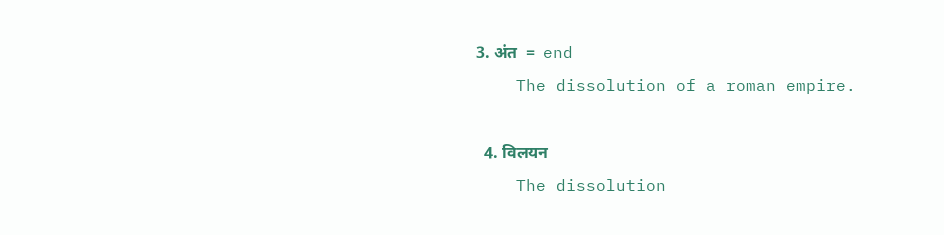3. अंत  =  end
    The dissolution of a roman empire.

  4. विलयन
    The dissolution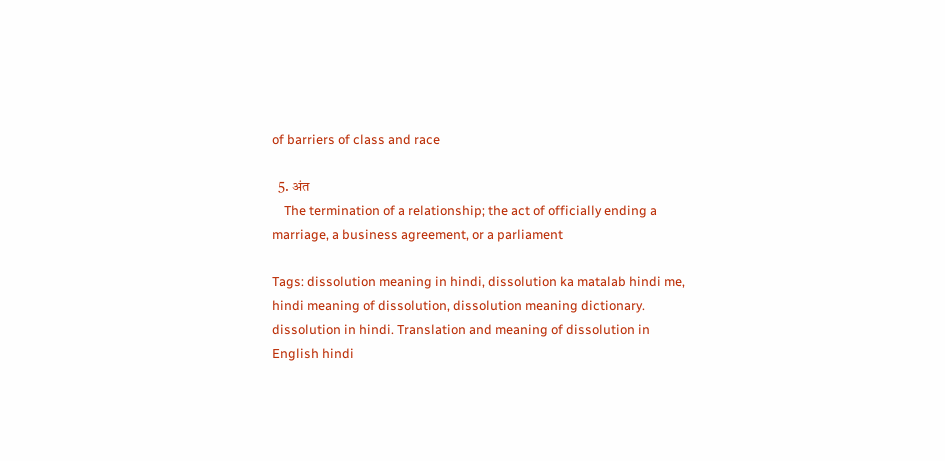of barriers of class and race

  5. अंत
    The termination of a relationship; the act of officially ending a marriage, a business agreement, or a parliament

Tags: dissolution meaning in hindi, dissolution ka matalab hindi me, hindi meaning of dissolution, dissolution meaning dictionary. dissolution in hindi. Translation and meaning of dissolution in English hindi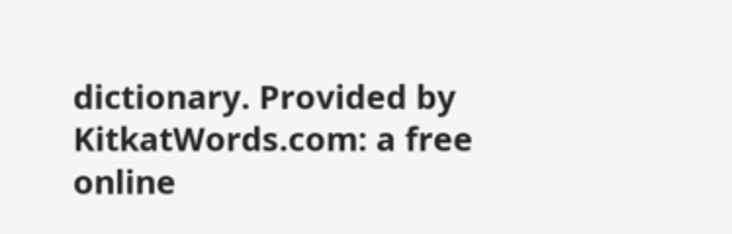dictionary. Provided by KitkatWords.com: a free online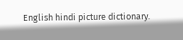English hindi picture dictionary.